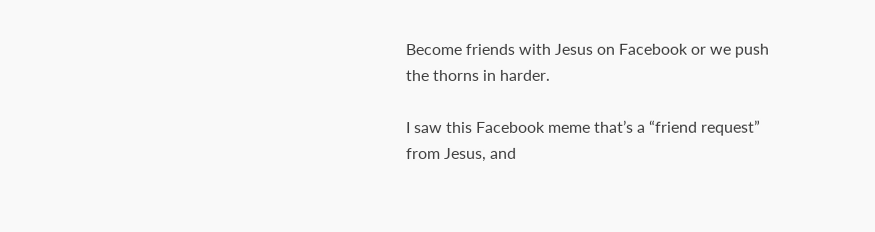Become friends with Jesus on Facebook or we push the thorns in harder.

I saw this Facebook meme that’s a “friend request” from Jesus, and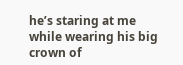he’s staring at me while wearing his big crown of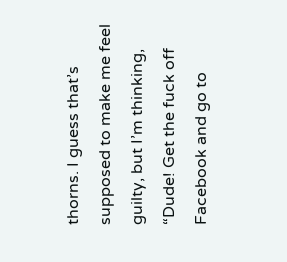thorns. I guess that’s supposed to make me feel guilty, but I’m thinking, “Dude! Get the fuck off Facebook and go to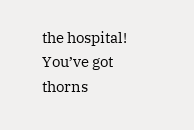the hospital! You’ve got thorns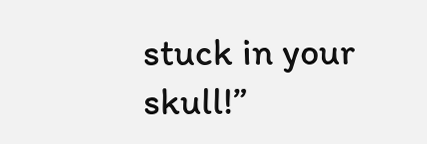stuck in your skull!”